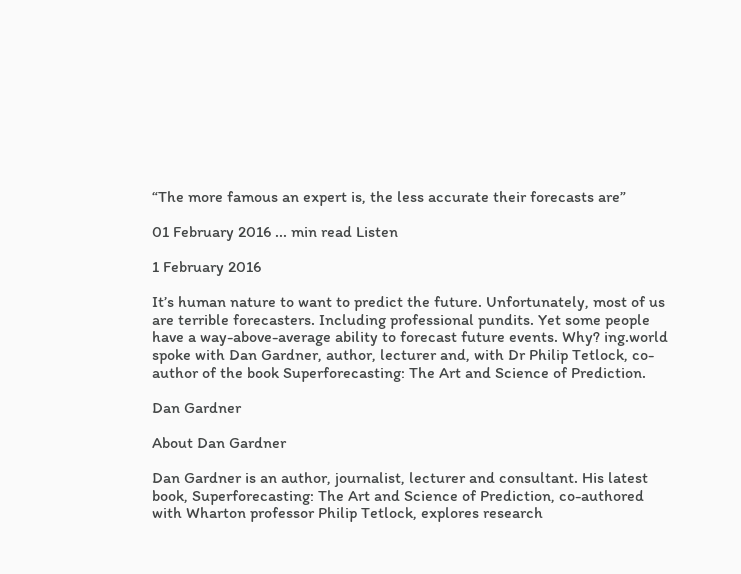“The more famous an expert is, the less accurate their forecasts are”

01 February 2016 ... min read Listen

1 February 2016

It’s human nature to want to predict the future. Unfortunately, most of us are terrible forecasters. Including professional pundits. Yet some people have a way-above-average ability to forecast future events. Why? ing.world spoke with Dan Gardner, author, lecturer and, with Dr Philip Tetlock, co-author of the book Superforecasting: The Art and Science of Prediction.

Dan Gardner

About Dan Gardner

Dan Gardner is an author, journalist, lecturer and consultant. His latest book, Superforecasting: The Art and Science of Prediction, co-authored with Wharton professor Philip Tetlock, explores research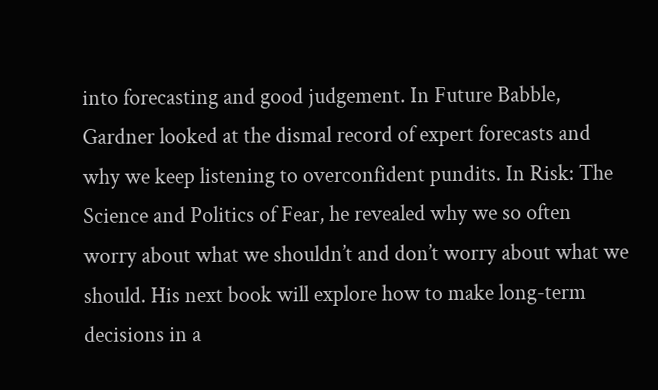into forecasting and good judgement. In Future Babble, Gardner looked at the dismal record of expert forecasts and why we keep listening to overconfident pundits. In Risk: The Science and Politics of Fear, he revealed why we so often worry about what we shouldn’t and don’t worry about what we should. His next book will explore how to make long-term decisions in a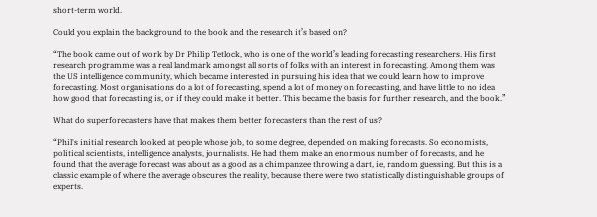short-term world.

Could you explain the background to the book and the research it’s based on?

“The book came out of work by Dr Philip Tetlock, who is one of the world’s leading forecasting researchers. His first research programme was a real landmark amongst all sorts of folks with an interest in forecasting. Among them was the US intelligence community, which became interested in pursuing his idea that we could learn how to improve forecasting. Most organisations do a lot of forecasting, spend a lot of money on forecasting, and have little to no idea how good that forecasting is, or if they could make it better. This became the basis for further research, and the book.”

What do superforecasters have that makes them better forecasters than the rest of us?

“Phil's initial research looked at people whose job, to some degree, depended on making forecasts. So economists, political scientists, intelligence analysts, journalists. He had them make an enormous number of forecasts, and he found that the average forecast was about as a good as a chimpanzee throwing a dart, ie, random guessing. But this is a classic example of where the average obscures the reality, because there were two statistically distinguishable groups of experts.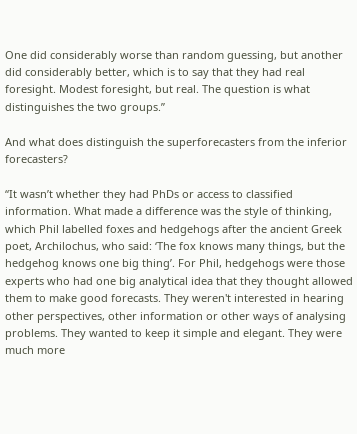One did considerably worse than random guessing, but another did considerably better, which is to say that they had real foresight. Modest foresight, but real. The question is what distinguishes the two groups.”

And what does distinguish the superforecasters from the inferior forecasters?

“It wasn’t whether they had PhDs or access to classified information. What made a difference was the style of thinking, which Phil labelled foxes and hedgehogs after the ancient Greek poet, Archilochus, who said: ‘The fox knows many things, but the hedgehog knows one big thing’. For Phil, hedgehogs were those experts who had one big analytical idea that they thought allowed them to make good forecasts. They weren't interested in hearing other perspectives, other information or other ways of analysing problems. They wanted to keep it simple and elegant. They were much more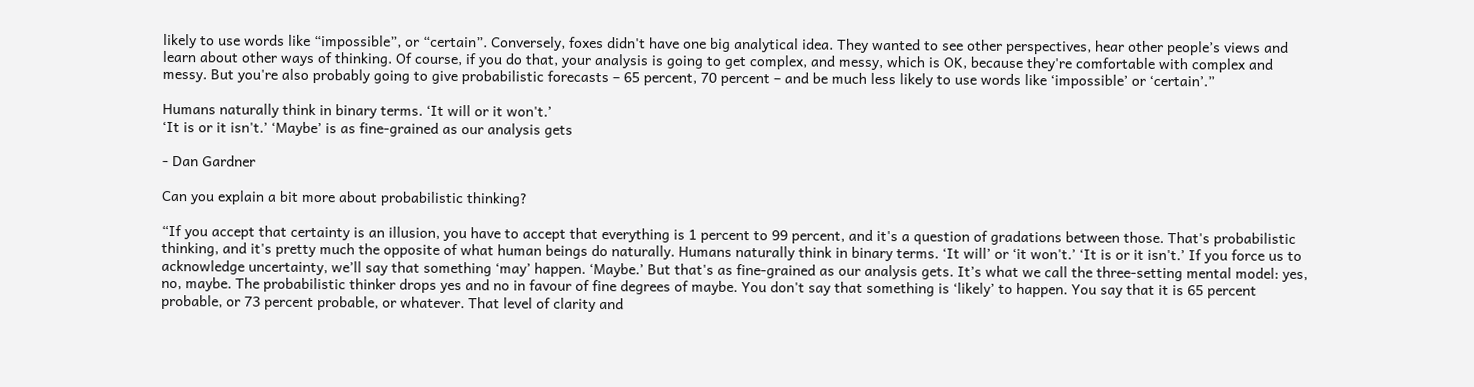likely to use words like “impossible”, or “certain”. Conversely, foxes didn't have one big analytical idea. They wanted to see other perspectives, hear other people’s views and learn about other ways of thinking. Of course, if you do that, your analysis is going to get complex, and messy, which is OK, because they're comfortable with complex and messy. But you're also probably going to give probabilistic forecasts – 65 percent, 70 percent – and be much less likely to use words like ‘impossible’ or ‘certain’.”

Humans naturally think in binary terms. ‘It will or it won't.’
‘It is or it isn't.’ ‘Maybe’ is as fine-grained as our analysis gets

- Dan Gardner

Can you explain a bit more about probabilistic thinking?

“If you accept that certainty is an illusion, you have to accept that everything is 1 percent to 99 percent, and it's a question of gradations between those. That's probabilistic thinking, and it's pretty much the opposite of what human beings do naturally. Humans naturally think in binary terms. ‘It will’ or ‘it won't.’ ‘It is or it isn't.’ If you force us to acknowledge uncertainty, we’ll say that something ‘may’ happen. ‘Maybe.’ But that's as fine-grained as our analysis gets. It’s what we call the three-setting mental model: yes, no, maybe. The probabilistic thinker drops yes and no in favour of fine degrees of maybe. You don't say that something is ‘likely’ to happen. You say that it is 65 percent probable, or 73 percent probable, or whatever. That level of clarity and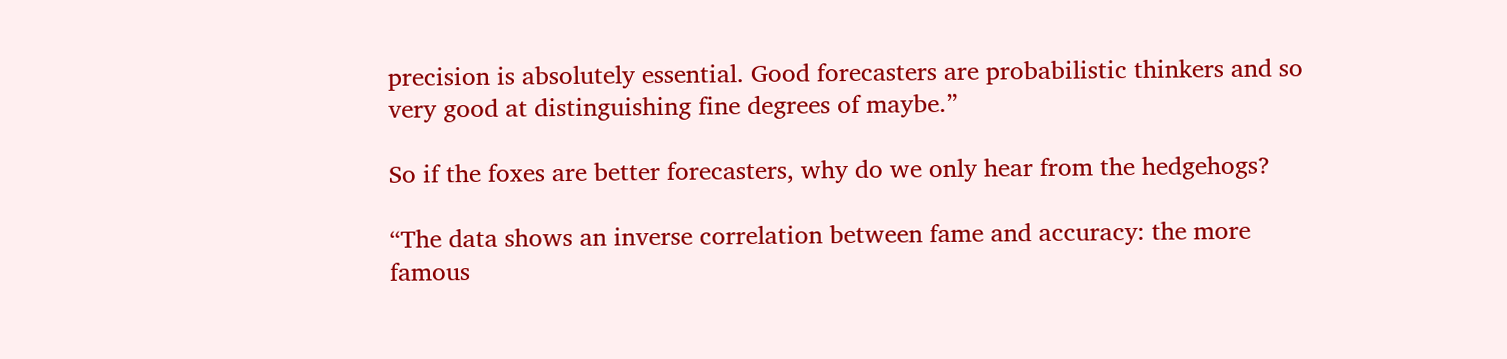precision is absolutely essential. Good forecasters are probabilistic thinkers and so very good at distinguishing fine degrees of maybe.”

So if the foxes are better forecasters, why do we only hear from the hedgehogs?

“The data shows an inverse correlation between fame and accuracy: the more famous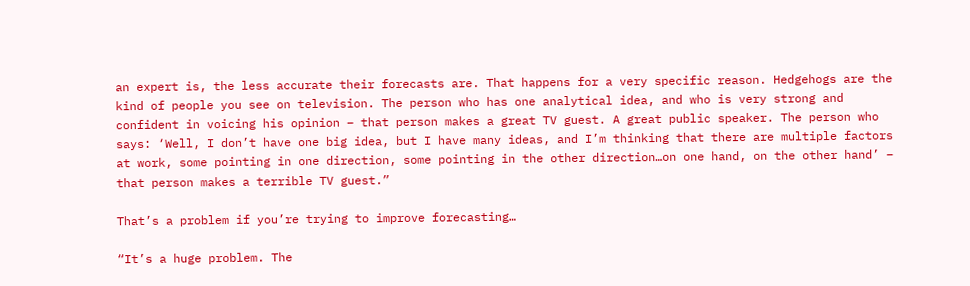an expert is, the less accurate their forecasts are. That happens for a very specific reason. Hedgehogs are the kind of people you see on television. The person who has one analytical idea, and who is very strong and confident in voicing his opinion – that person makes a great TV guest. A great public speaker. The person who says: ‘Well, I don’t have one big idea, but I have many ideas, and I’m thinking that there are multiple factors at work, some pointing in one direction, some pointing in the other direction…on one hand, on the other hand’ – that person makes a terrible TV guest.”

That’s a problem if you’re trying to improve forecasting…

“It’s a huge problem. The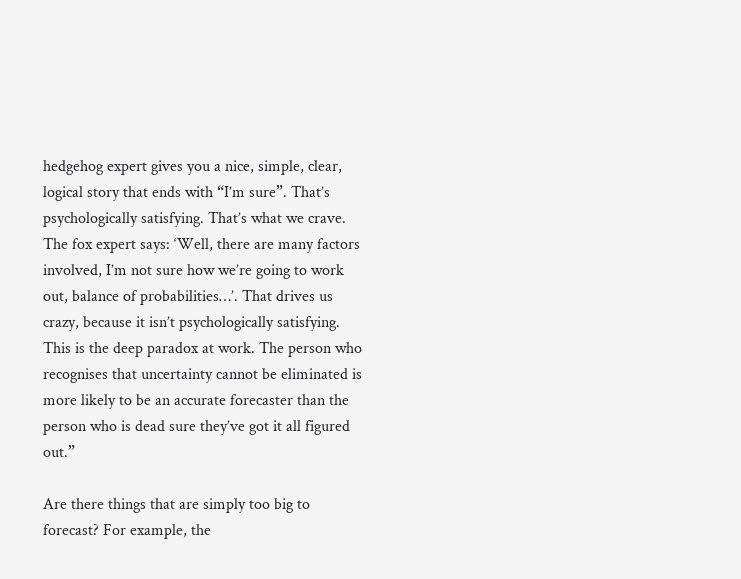hedgehog expert gives you a nice, simple, clear, logical story that ends with “I’m sure”. That’s psychologically satisfying. That’s what we crave. The fox expert says: ‘Well, there are many factors involved, I’m not sure how we’re going to work out, balance of probabilities…’. That drives us crazy, because it isn’t psychologically satisfying. This is the deep paradox at work. The person who recognises that uncertainty cannot be eliminated is more likely to be an accurate forecaster than the person who is dead sure they’ve got it all figured out.”

Are there things that are simply too big to forecast? For example, the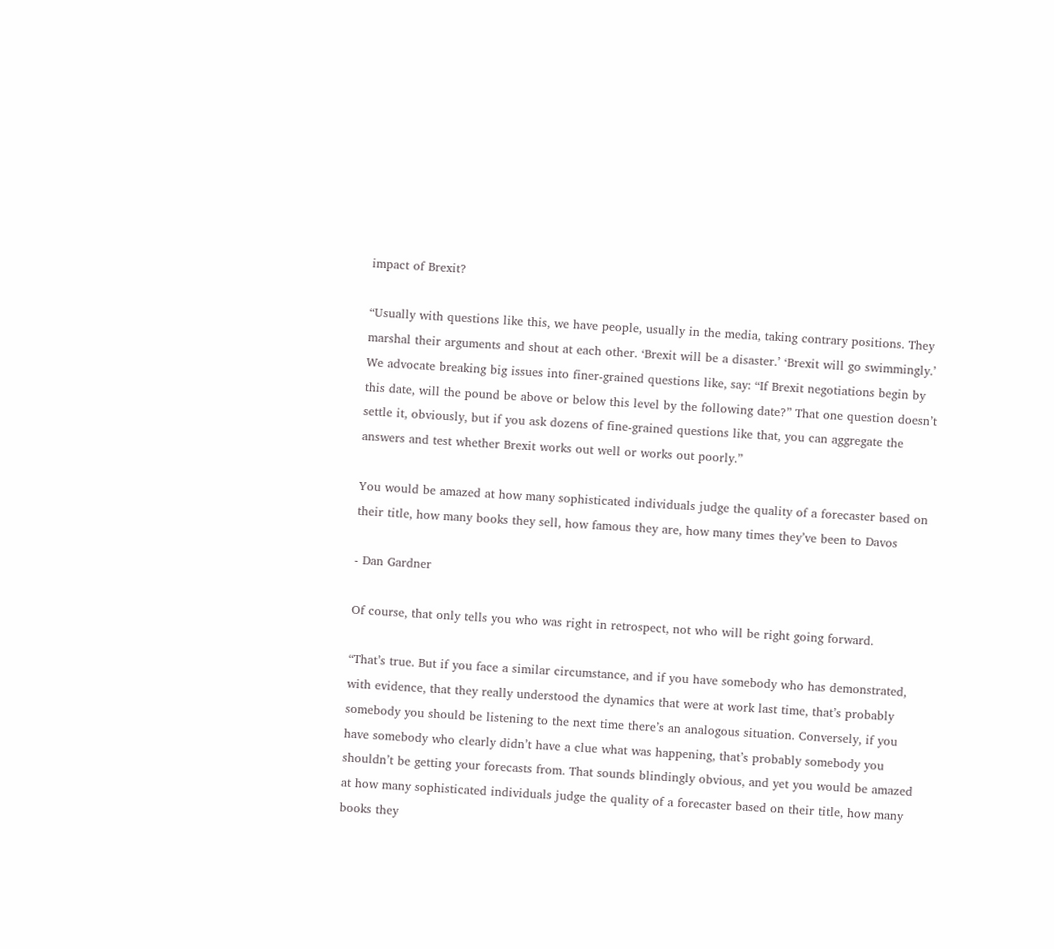impact of Brexit?

“Usually with questions like this, we have people, usually in the media, taking contrary positions. They marshal their arguments and shout at each other. ‘Brexit will be a disaster.’ ‘Brexit will go swimmingly.’ We advocate breaking big issues into finer-grained questions like, say: “If Brexit negotiations begin by this date, will the pound be above or below this level by the following date?” That one question doesn’t settle it, obviously, but if you ask dozens of fine-grained questions like that, you can aggregate the answers and test whether Brexit works out well or works out poorly.”

You would be amazed at how many sophisticated individuals judge the quality of a forecaster based on their title, how many books they sell, how famous they are, how many times they’ve been to Davos

- Dan Gardner

Of course, that only tells you who was right in retrospect, not who will be right going forward.

“That’s true. But if you face a similar circumstance, and if you have somebody who has demonstrated, with evidence, that they really understood the dynamics that were at work last time, that’s probably somebody you should be listening to the next time there’s an analogous situation. Conversely, if you have somebody who clearly didn’t have a clue what was happening, that’s probably somebody you shouldn’t be getting your forecasts from. That sounds blindingly obvious, and yet you would be amazed at how many sophisticated individuals judge the quality of a forecaster based on their title, how many books they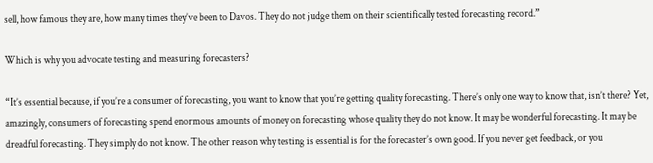sell, how famous they are, how many times they’ve been to Davos. They do not judge them on their scientifically tested forecasting record.”

Which is why you advocate testing and measuring forecasters?

“It’s essential because, if you’re a consumer of forecasting, you want to know that you’re getting quality forecasting. There’s only one way to know that, isn’t there? Yet, amazingly, consumers of forecasting spend enormous amounts of money on forecasting whose quality they do not know. It may be wonderful forecasting. It may be dreadful forecasting. They simply do not know. The other reason why testing is essential is for the forecaster’s own good. If you never get feedback, or you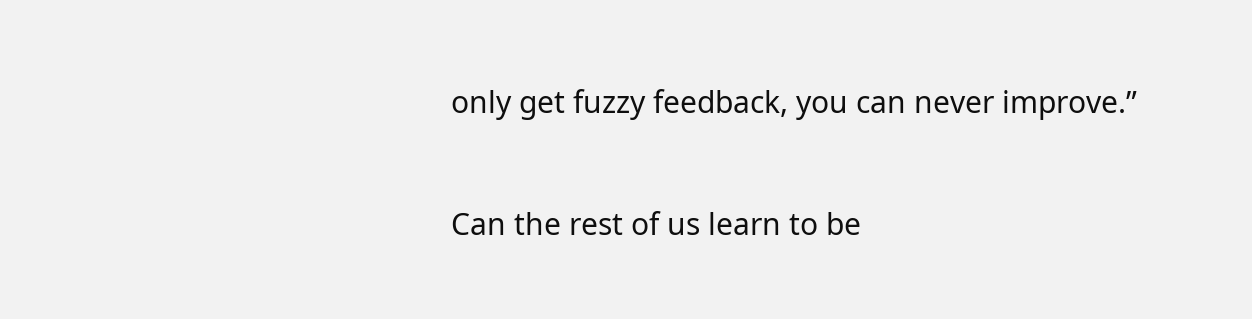only get fuzzy feedback, you can never improve.”

Can the rest of us learn to be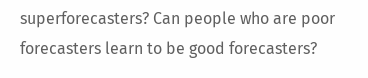superforecasters? Can people who are poor forecasters learn to be good forecasters?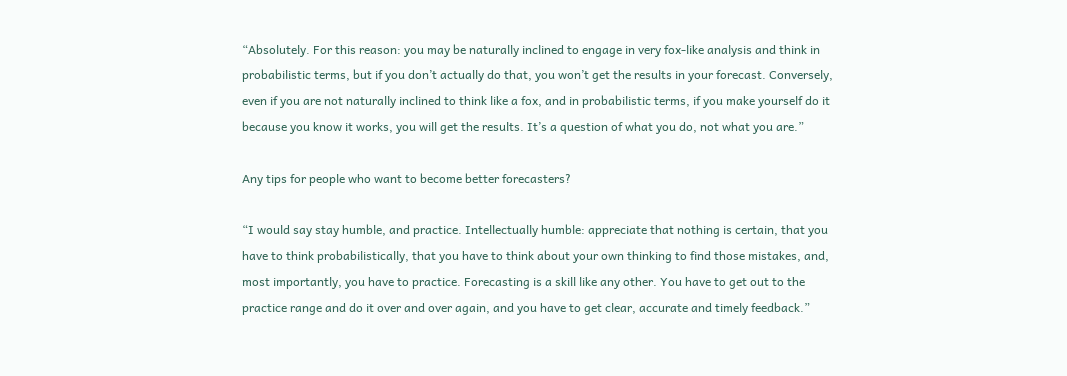“Absolutely. For this reason: you may be naturally inclined to engage in very fox-like analysis and think in probabilistic terms, but if you don’t actually do that, you won’t get the results in your forecast. Conversely, even if you are not naturally inclined to think like a fox, and in probabilistic terms, if you make yourself do it because you know it works, you will get the results. It’s a question of what you do, not what you are.”

Any tips for people who want to become better forecasters?

“I would say stay humble, and practice. Intellectually humble: appreciate that nothing is certain, that you have to think probabilistically, that you have to think about your own thinking to find those mistakes, and, most importantly, you have to practice. Forecasting is a skill like any other. You have to get out to the practice range and do it over and over again, and you have to get clear, accurate and timely feedback.”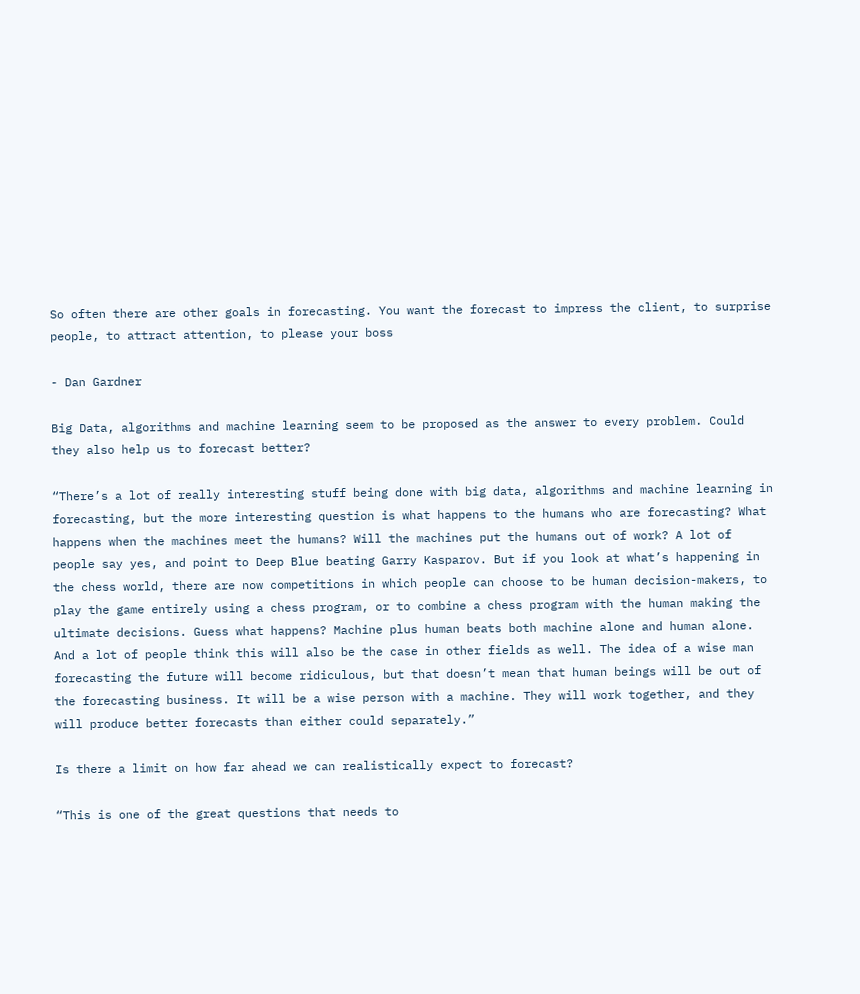So often there are other goals in forecasting. You want the forecast to impress the client, to surprise people, to attract attention, to please your boss

- Dan Gardner

Big Data, algorithms and machine learning seem to be proposed as the answer to every problem. Could they also help us to forecast better?

“There’s a lot of really interesting stuff being done with big data, algorithms and machine learning in forecasting, but the more interesting question is what happens to the humans who are forecasting? What happens when the machines meet the humans? Will the machines put the humans out of work? A lot of people say yes, and point to Deep Blue beating Garry Kasparov. But if you look at what’s happening in the chess world, there are now competitions in which people can choose to be human decision-makers, to play the game entirely using a chess program, or to combine a chess program with the human making the ultimate decisions. Guess what happens? Machine plus human beats both machine alone and human alone. And a lot of people think this will also be the case in other fields as well. The idea of a wise man forecasting the future will become ridiculous, but that doesn’t mean that human beings will be out of the forecasting business. It will be a wise person with a machine. They will work together, and they will produce better forecasts than either could separately.”

Is there a limit on how far ahead we can realistically expect to forecast?

“This is one of the great questions that needs to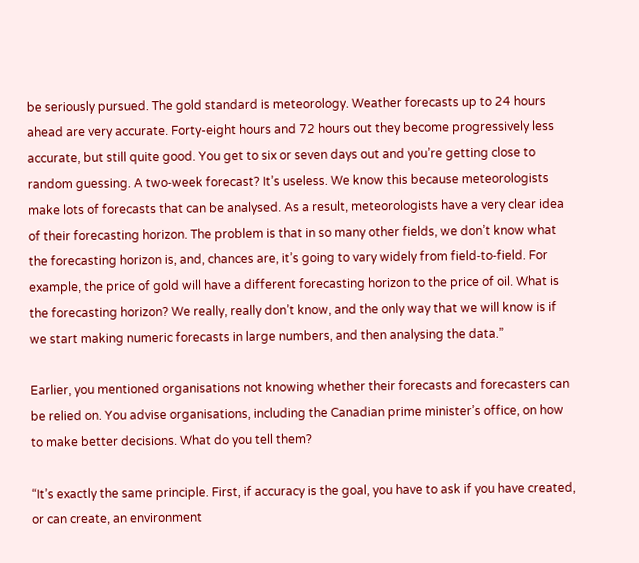be seriously pursued. The gold standard is meteorology. Weather forecasts up to 24 hours ahead are very accurate. Forty-eight hours and 72 hours out they become progressively less accurate, but still quite good. You get to six or seven days out and you’re getting close to random guessing. A two‑week forecast? It’s useless. We know this because meteorologists make lots of forecasts that can be analysed. As a result, meteorologists have a very clear idea of their forecasting horizon. The problem is that in so many other fields, we don’t know what the forecasting horizon is, and, chances are, it’s going to vary widely from field‑to‑field. For example, the price of gold will have a different forecasting horizon to the price of oil. What is the forecasting horizon? We really, really don’t know, and the only way that we will know is if we start making numeric forecasts in large numbers, and then analysing the data.”

Earlier, you mentioned organisations not knowing whether their forecasts and forecasters can be relied on. You advise organisations, including the Canadian prime minister’s office, on how to make better decisions. What do you tell them?

“It’s exactly the same principle. First, if accuracy is the goal, you have to ask if you have created, or can create, an environment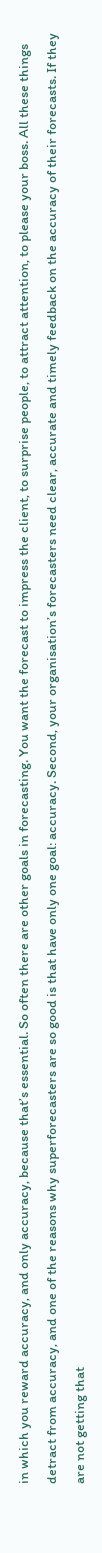in which you reward accuracy, and only accuracy, because that’s essential. So often there are other goals in forecasting. You want the forecast to impress the client, to surprise people, to attract attention, to please your boss. All these things detract from accuracy, and one of the reasons why superforecasters are so good is that have only one goal: accuracy. Second, your organisation’s forecasters need clear, accurate and timely feedback on the accuracy of their forecasts. If they are not getting that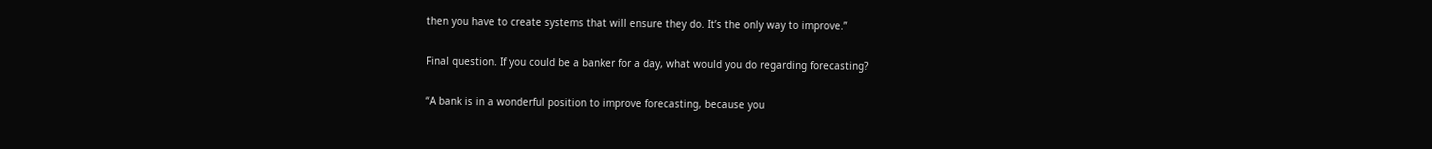then you have to create systems that will ensure they do. It’s the only way to improve.”

Final question. If you could be a banker for a day, what would you do regarding forecasting?

“A bank is in a wonderful position to improve forecasting, because you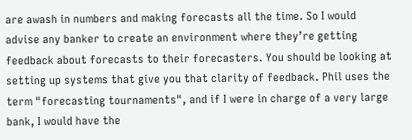are awash in numbers and making forecasts all the time. So I would advise any banker to create an environment where they’re getting feedback about forecasts to their forecasters. You should be looking at setting up systems that give you that clarity of feedback. Phil uses the term "forecasting tournaments", and if I were in charge of a very large bank, I would have the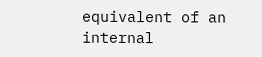equivalent of an internal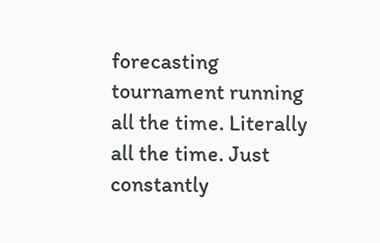forecasting tournament running all the time. Literally all the time. Just constantly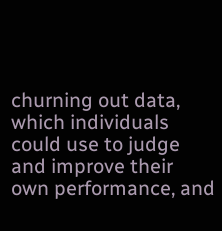churning out data, which individuals could use to judge and improve their own performance, and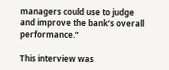managers could use to judge and improve the bank’s overall performance.”

This interview was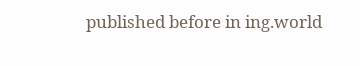published before in ing.world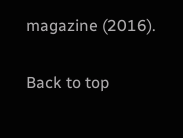magazine (2016).

Back to top